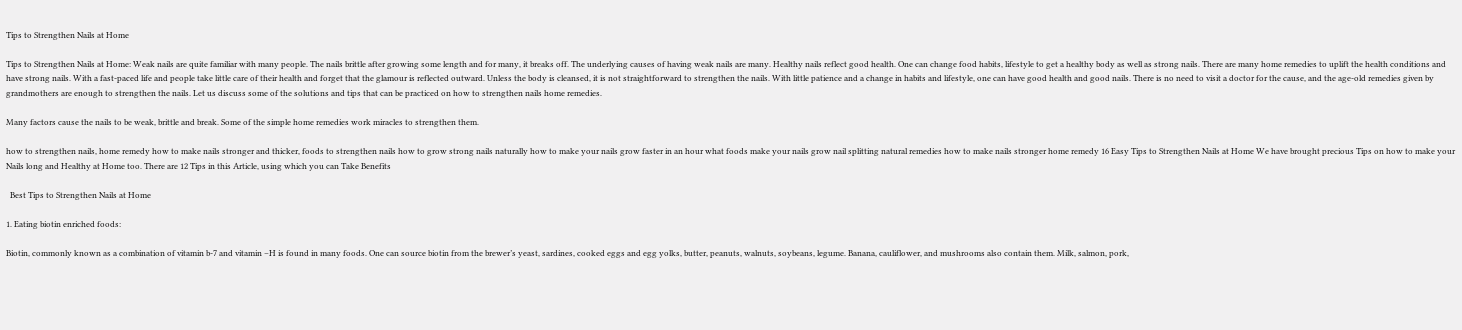Tips to Strengthen Nails at Home

Tips to Strengthen Nails at Home: Weak nails are quite familiar with many people. The nails brittle after growing some length and for many, it breaks off. The underlying causes of having weak nails are many. Healthy nails reflect good health. One can change food habits, lifestyle to get a healthy body as well as strong nails. There are many home remedies to uplift the health conditions and have strong nails. With a fast-paced life and people take little care of their health and forget that the glamour is reflected outward. Unless the body is cleansed, it is not straightforward to strengthen the nails. With little patience and a change in habits and lifestyle, one can have good health and good nails. There is no need to visit a doctor for the cause, and the age-old remedies given by grandmothers are enough to strengthen the nails. Let us discuss some of the solutions and tips that can be practiced on how to strengthen nails home remedies.

Many factors cause the nails to be weak, brittle and break. Some of the simple home remedies work miracles to strengthen them.

how to strengthen nails, home remedy how to make nails stronger and thicker, foods to strengthen nails how to grow strong nails naturally how to make your nails grow faster in an hour what foods make your nails grow nail splitting natural remedies how to make nails stronger home remedy 16 Easy Tips to Strengthen Nails at Home We have brought precious Tips on how to make your Nails long and Healthy at Home too. There are 12 Tips in this Article, using which you can Take Benefits

  Best Tips to Strengthen Nails at Home

1. Eating biotin enriched foods:

Biotin, commonly known as a combination of vitamin b-7 and vitamin –H is found in many foods. One can source biotin from the brewer’s yeast, sardines, cooked eggs and egg yolks, butter, peanuts, walnuts, soybeans, legume. Banana, cauliflower, and mushrooms also contain them. Milk, salmon, pork,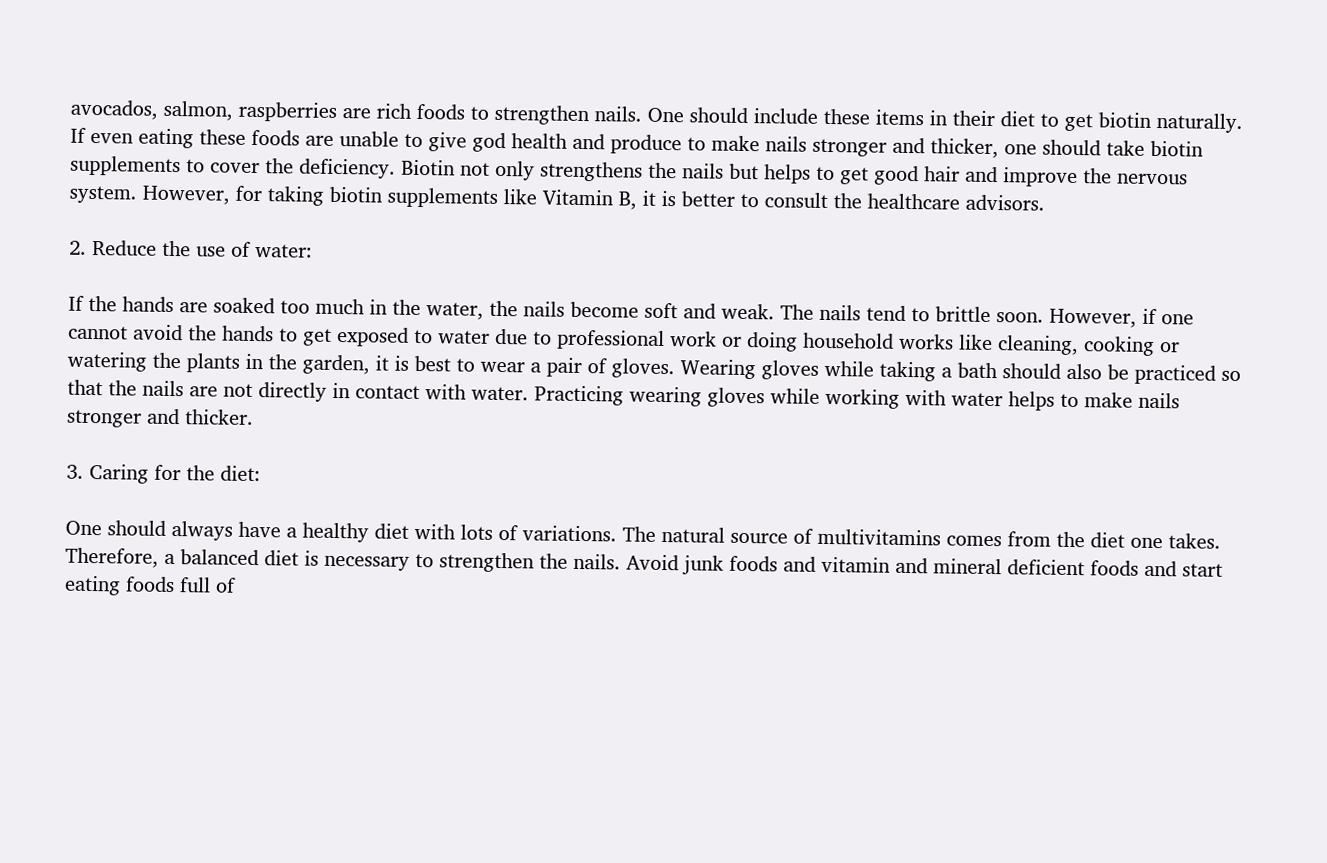avocados, salmon, raspberries are rich foods to strengthen nails. One should include these items in their diet to get biotin naturally. If even eating these foods are unable to give god health and produce to make nails stronger and thicker, one should take biotin supplements to cover the deficiency. Biotin not only strengthens the nails but helps to get good hair and improve the nervous system. However, for taking biotin supplements like Vitamin B, it is better to consult the healthcare advisors.

2. Reduce the use of water:

If the hands are soaked too much in the water, the nails become soft and weak. The nails tend to brittle soon. However, if one cannot avoid the hands to get exposed to water due to professional work or doing household works like cleaning, cooking or watering the plants in the garden, it is best to wear a pair of gloves. Wearing gloves while taking a bath should also be practiced so that the nails are not directly in contact with water. Practicing wearing gloves while working with water helps to make nails stronger and thicker.

3. Caring for the diet:

One should always have a healthy diet with lots of variations. The natural source of multivitamins comes from the diet one takes. Therefore, a balanced diet is necessary to strengthen the nails. Avoid junk foods and vitamin and mineral deficient foods and start eating foods full of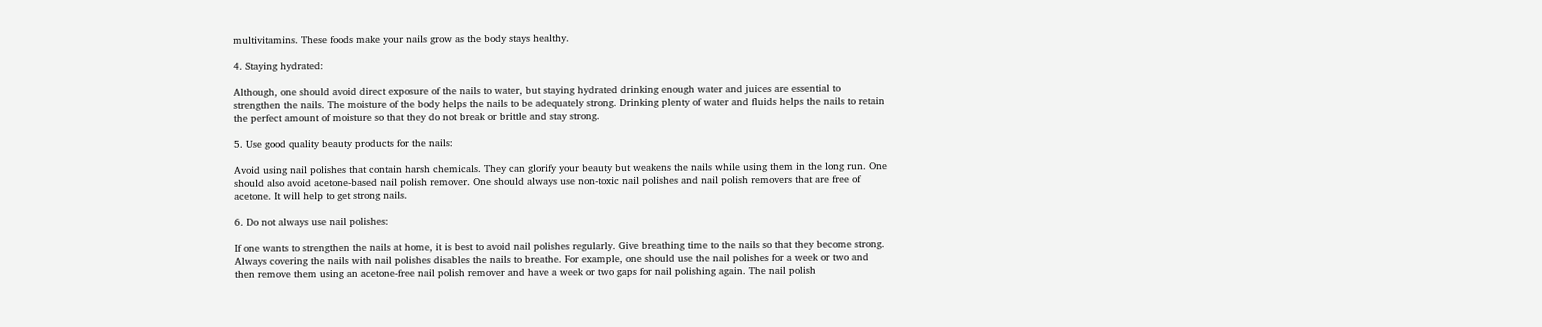multivitamins. These foods make your nails grow as the body stays healthy.

4. Staying hydrated:

Although, one should avoid direct exposure of the nails to water, but staying hydrated drinking enough water and juices are essential to strengthen the nails. The moisture of the body helps the nails to be adequately strong. Drinking plenty of water and fluids helps the nails to retain the perfect amount of moisture so that they do not break or brittle and stay strong.

5. Use good quality beauty products for the nails:

Avoid using nail polishes that contain harsh chemicals. They can glorify your beauty but weakens the nails while using them in the long run. One should also avoid acetone-based nail polish remover. One should always use non-toxic nail polishes and nail polish removers that are free of acetone. It will help to get strong nails.

6. Do not always use nail polishes:

If one wants to strengthen the nails at home, it is best to avoid nail polishes regularly. Give breathing time to the nails so that they become strong. Always covering the nails with nail polishes disables the nails to breathe. For example, one should use the nail polishes for a week or two and then remove them using an acetone-free nail polish remover and have a week or two gaps for nail polishing again. The nail polish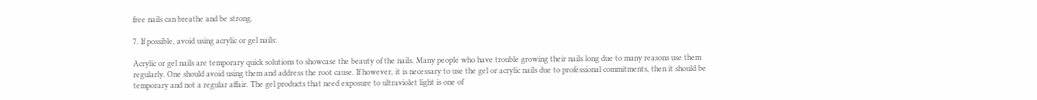free nails can breathe and be strong.

7. If possible, avoid using acrylic or gel nails:

Acrylic or gel nails are temporary quick solutions to showcase the beauty of the nails. Many people who have trouble growing their nails long due to many reasons use them regularly. One should avoid using them and address the root cause. If however, it is necessary to use the gel or acrylic nails due to professional commitments, then it should be temporary and not a regular affair. The gel products that need exposure to ultraviolet light is one of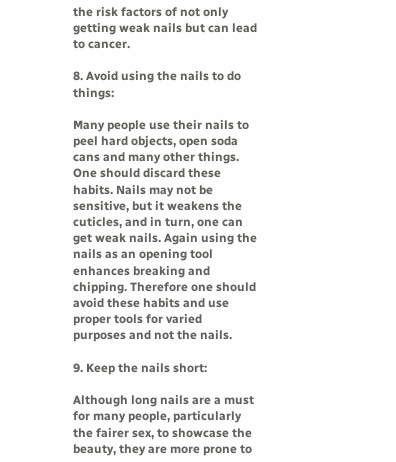the risk factors of not only getting weak nails but can lead to cancer.

8. Avoid using the nails to do things:

Many people use their nails to peel hard objects, open soda cans and many other things. One should discard these habits. Nails may not be sensitive, but it weakens the cuticles, and in turn, one can get weak nails. Again using the nails as an opening tool enhances breaking and chipping. Therefore one should avoid these habits and use proper tools for varied purposes and not the nails.

9. Keep the nails short:

Although long nails are a must for many people, particularly the fairer sex, to showcase the beauty, they are more prone to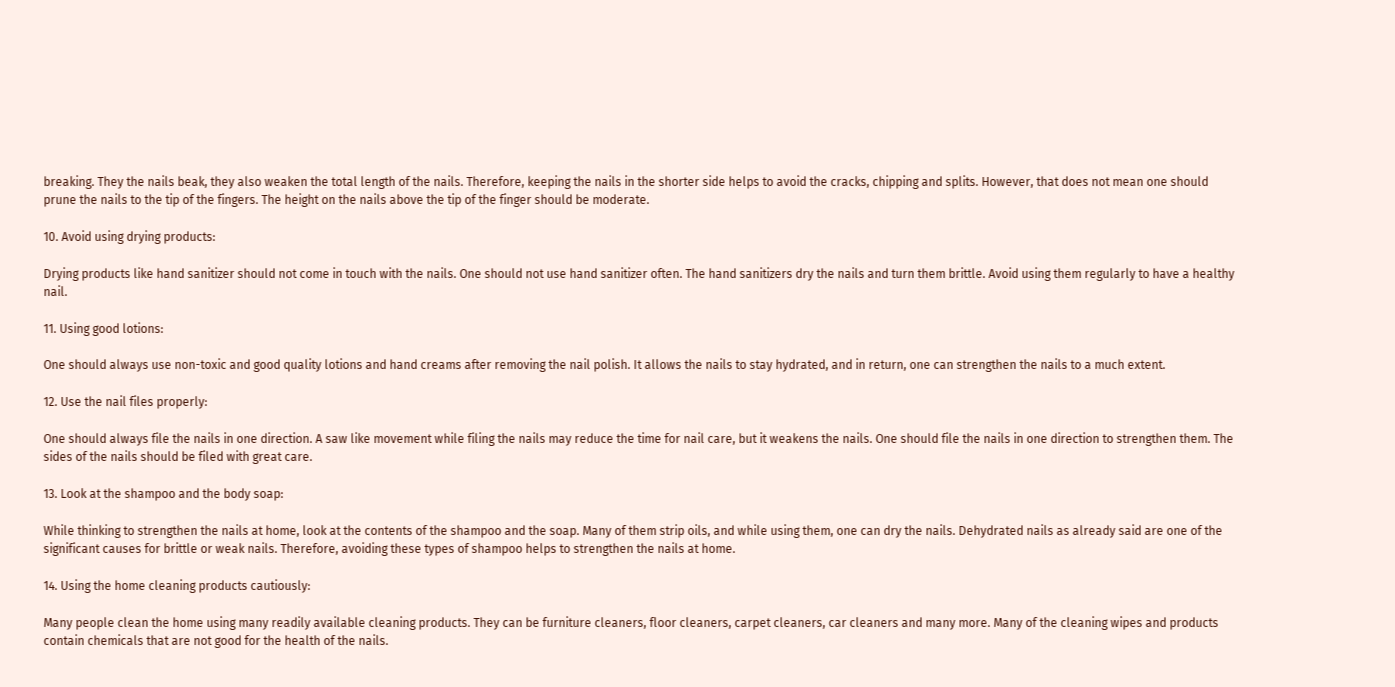breaking. They the nails beak, they also weaken the total length of the nails. Therefore, keeping the nails in the shorter side helps to avoid the cracks, chipping and splits. However, that does not mean one should prune the nails to the tip of the fingers. The height on the nails above the tip of the finger should be moderate.

10. Avoid using drying products:

Drying products like hand sanitizer should not come in touch with the nails. One should not use hand sanitizer often. The hand sanitizers dry the nails and turn them brittle. Avoid using them regularly to have a healthy nail.

11. Using good lotions:

One should always use non-toxic and good quality lotions and hand creams after removing the nail polish. It allows the nails to stay hydrated, and in return, one can strengthen the nails to a much extent.

12. Use the nail files properly:

One should always file the nails in one direction. A saw like movement while filing the nails may reduce the time for nail care, but it weakens the nails. One should file the nails in one direction to strengthen them. The sides of the nails should be filed with great care.

13. Look at the shampoo and the body soap:

While thinking to strengthen the nails at home, look at the contents of the shampoo and the soap. Many of them strip oils, and while using them, one can dry the nails. Dehydrated nails as already said are one of the significant causes for brittle or weak nails. Therefore, avoiding these types of shampoo helps to strengthen the nails at home.

14. Using the home cleaning products cautiously:

Many people clean the home using many readily available cleaning products. They can be furniture cleaners, floor cleaners, carpet cleaners, car cleaners and many more. Many of the cleaning wipes and products contain chemicals that are not good for the health of the nails.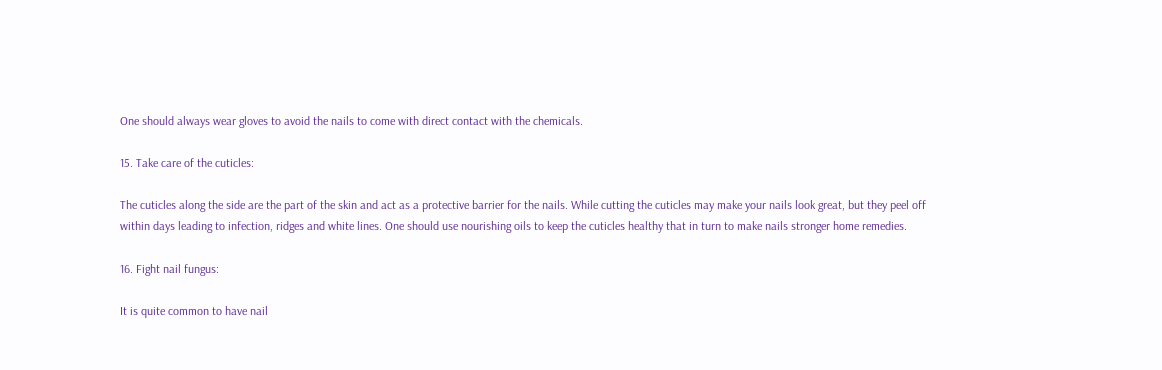One should always wear gloves to avoid the nails to come with direct contact with the chemicals.

15. Take care of the cuticles:

The cuticles along the side are the part of the skin and act as a protective barrier for the nails. While cutting the cuticles may make your nails look great, but they peel off within days leading to infection, ridges and white lines. One should use nourishing oils to keep the cuticles healthy that in turn to make nails stronger home remedies.

16. Fight nail fungus:

It is quite common to have nail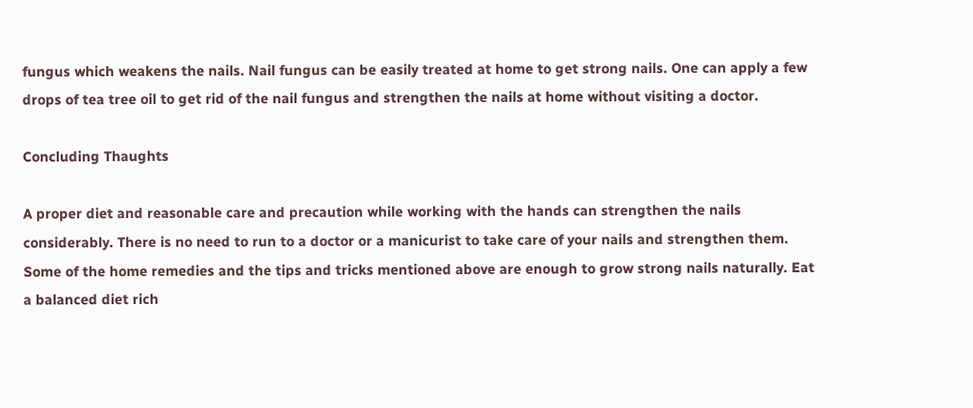fungus which weakens the nails. Nail fungus can be easily treated at home to get strong nails. One can apply a few drops of tea tree oil to get rid of the nail fungus and strengthen the nails at home without visiting a doctor.

Concluding Thaughts

A proper diet and reasonable care and precaution while working with the hands can strengthen the nails considerably. There is no need to run to a doctor or a manicurist to take care of your nails and strengthen them. Some of the home remedies and the tips and tricks mentioned above are enough to grow strong nails naturally. Eat a balanced diet rich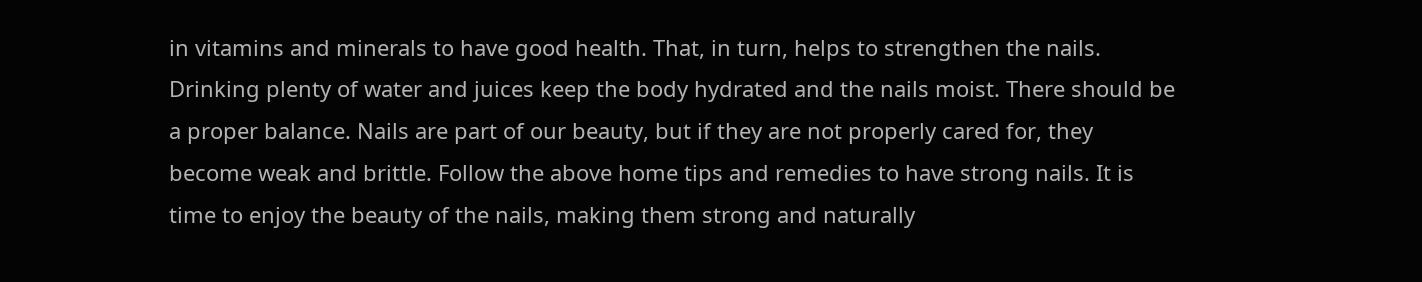in vitamins and minerals to have good health. That, in turn, helps to strengthen the nails. Drinking plenty of water and juices keep the body hydrated and the nails moist. There should be a proper balance. Nails are part of our beauty, but if they are not properly cared for, they become weak and brittle. Follow the above home tips and remedies to have strong nails. It is time to enjoy the beauty of the nails, making them strong and naturally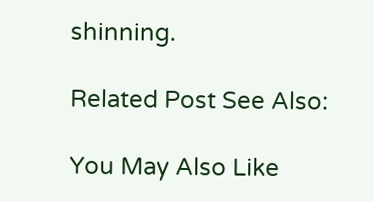shinning.

Related Post See Also:

You May Also Like